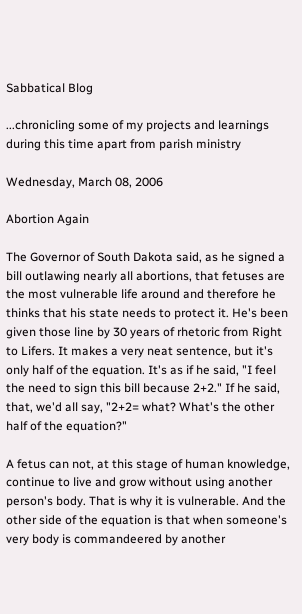Sabbatical Blog

...chronicling some of my projects and learnings during this time apart from parish ministry

Wednesday, March 08, 2006

Abortion Again

The Governor of South Dakota said, as he signed a bill outlawing nearly all abortions, that fetuses are the most vulnerable life around and therefore he thinks that his state needs to protect it. He's been given those line by 30 years of rhetoric from Right to Lifers. It makes a very neat sentence, but it's only half of the equation. It's as if he said, "I feel the need to sign this bill because 2+2." If he said, that, we'd all say, "2+2= what? What's the other half of the equation?"

A fetus can not, at this stage of human knowledge, continue to live and grow without using another person's body. That is why it is vulnerable. And the other side of the equation is that when someone's very body is commandeered by another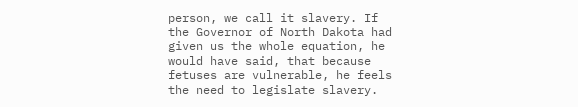person, we call it slavery. If the Governor of North Dakota had given us the whole equation, he would have said, that because fetuses are vulnerable, he feels the need to legislate slavery.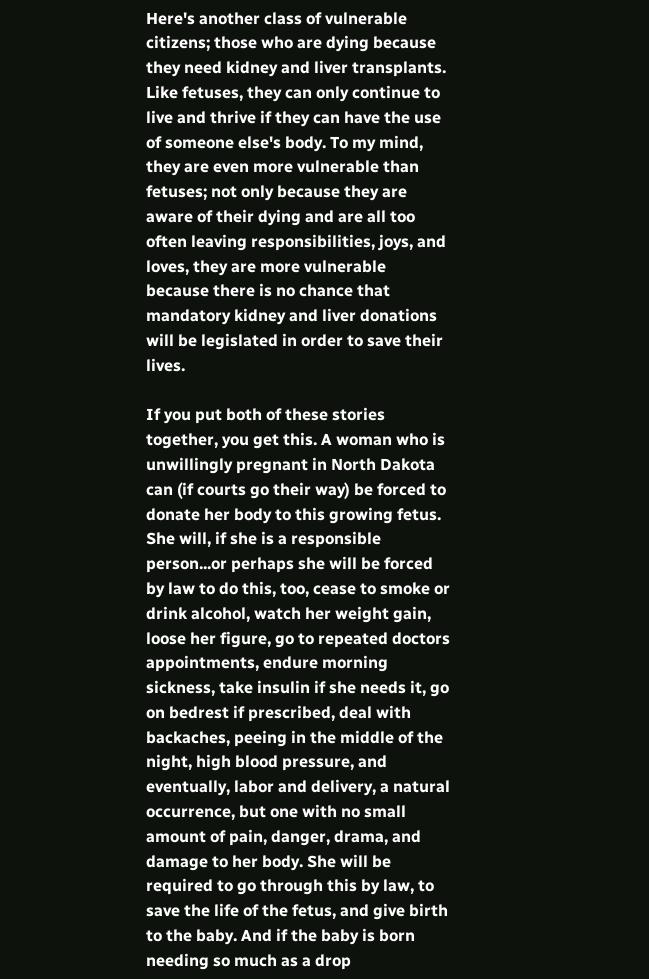Here's another class of vulnerable citizens; those who are dying because they need kidney and liver transplants. Like fetuses, they can only continue to live and thrive if they can have the use of someone else's body. To my mind, they are even more vulnerable than fetuses; not only because they are aware of their dying and are all too often leaving responsibilities, joys, and loves, they are more vulnerable because there is no chance that mandatory kidney and liver donations will be legislated in order to save their lives.

If you put both of these stories together, you get this. A woman who is unwillingly pregnant in North Dakota can (if courts go their way) be forced to donate her body to this growing fetus. She will, if she is a responsible person...or perhaps she will be forced by law to do this, too, cease to smoke or drink alcohol, watch her weight gain, loose her figure, go to repeated doctors appointments, endure morning sickness, take insulin if she needs it, go on bedrest if prescribed, deal with backaches, peeing in the middle of the night, high blood pressure, and eventually, labor and delivery, a natural occurrence, but one with no small amount of pain, danger, drama, and damage to her body. She will be required to go through this by law, to save the life of the fetus, and give birth to the baby. And if the baby is born needing so much as a drop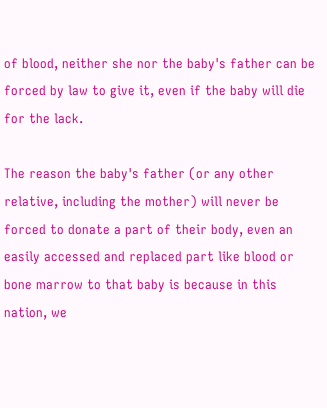of blood, neither she nor the baby's father can be forced by law to give it, even if the baby will die for the lack.

The reason the baby's father (or any other relative, including the mother) will never be forced to donate a part of their body, even an easily accessed and replaced part like blood or bone marrow to that baby is because in this nation, we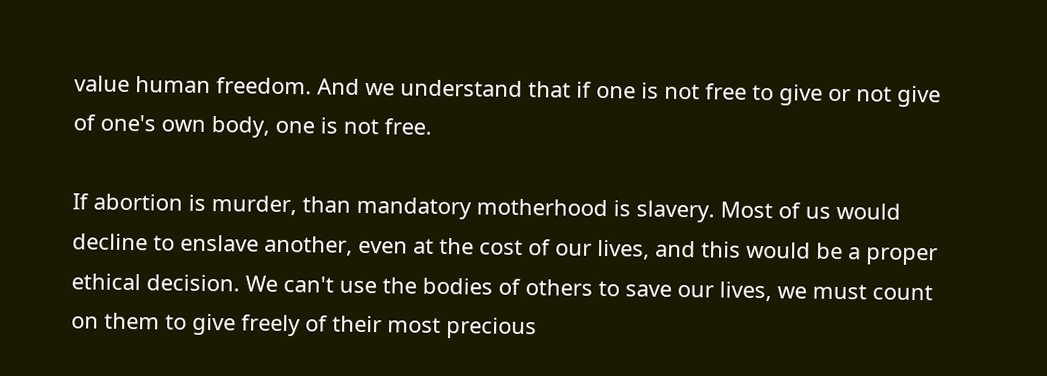value human freedom. And we understand that if one is not free to give or not give of one's own body, one is not free.

If abortion is murder, than mandatory motherhood is slavery. Most of us would decline to enslave another, even at the cost of our lives, and this would be a proper ethical decision. We can't use the bodies of others to save our lives, we must count on them to give freely of their most precious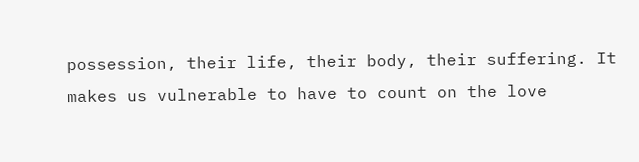possession, their life, their body, their suffering. It makes us vulnerable to have to count on the love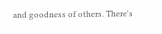and goodness of others. There's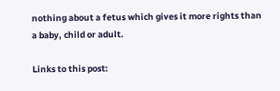nothing about a fetus which gives it more rights than a baby, child or adult.

Links to this post: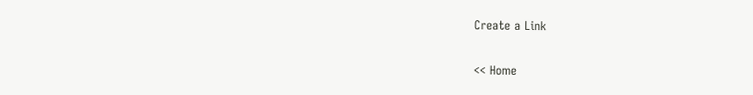Create a Link

<< Home